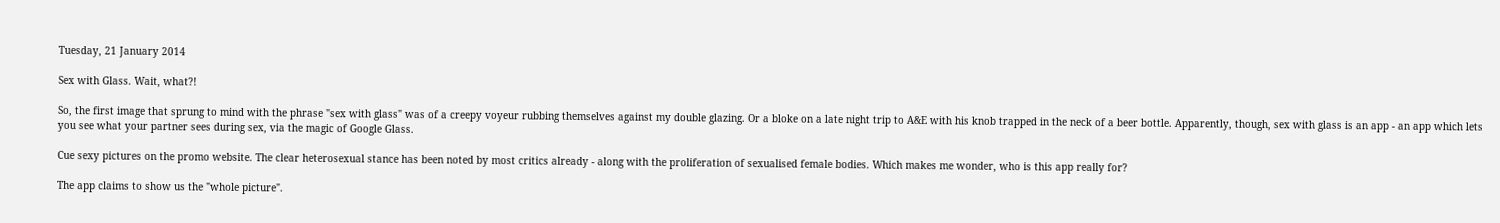Tuesday, 21 January 2014

Sex with Glass. Wait, what?!

So, the first image that sprung to mind with the phrase "sex with glass" was of a creepy voyeur rubbing themselves against my double glazing. Or a bloke on a late night trip to A&E with his knob trapped in the neck of a beer bottle. Apparently, though, sex with glass is an app - an app which lets you see what your partner sees during sex, via the magic of Google Glass.

Cue sexy pictures on the promo website. The clear heterosexual stance has been noted by most critics already - along with the proliferation of sexualised female bodies. Which makes me wonder, who is this app really for?

The app claims to show us the "whole picture".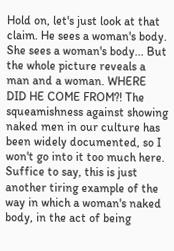Hold on, let's just look at that claim. He sees a woman's body. She sees a woman's body... But the whole picture reveals a man and a woman. WHERE DID HE COME FROM?! The squeamishness against showing naked men in our culture has been widely documented, so I won't go into it too much here. Suffice to say, this is just another tiring example of the way in which a woman's naked body, in the act of being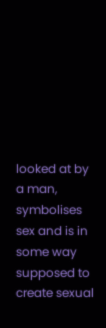looked at by a man, symbolises sex and is in some way supposed to create sexual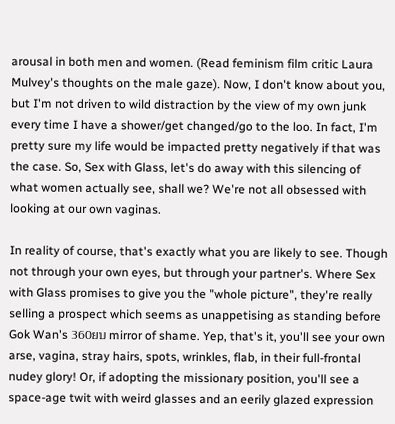arousal in both men and women. (Read feminism film critic Laura Mulvey's thoughts on the male gaze). Now, I don't know about you, but I'm not driven to wild distraction by the view of my own junk every time I have a shower/get changed/go to the loo. In fact, I'm pretty sure my life would be impacted pretty negatively if that was the case. So, Sex with Glass, let's do away with this silencing of what women actually see, shall we? We're not all obsessed with looking at our own vaginas.

In reality of course, that's exactly what you are likely to see. Though not through your own eyes, but through your partner's. Where Sex with Glass promises to give you the "whole picture", they're really selling a prospect which seems as unappetising as standing before Gok Wan's 360ยบ mirror of shame. Yep, that's it, you'll see your own arse, vagina, stray hairs, spots, wrinkles, flab, in their full-frontal nudey glory! Or, if adopting the missionary position, you'll see a space-age twit with weird glasses and an eerily glazed expression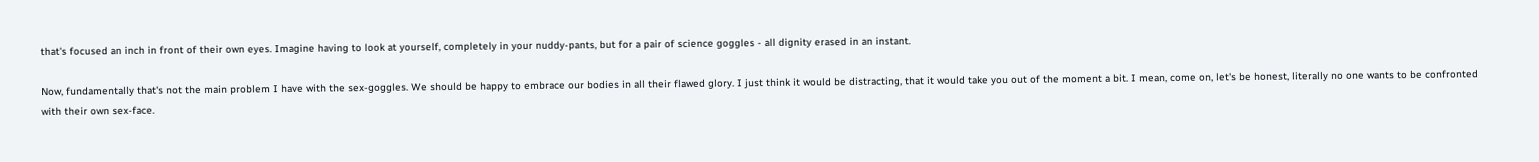that's focused an inch in front of their own eyes. Imagine having to look at yourself, completely in your nuddy-pants, but for a pair of science goggles - all dignity erased in an instant.

Now, fundamentally that's not the main problem I have with the sex-goggles. We should be happy to embrace our bodies in all their flawed glory. I just think it would be distracting, that it would take you out of the moment a bit. I mean, come on, let's be honest, literally no one wants to be confronted with their own sex-face.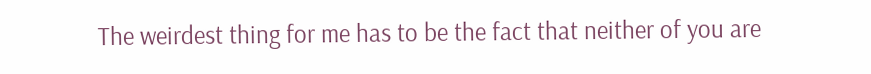The weirdest thing for me has to be the fact that neither of you are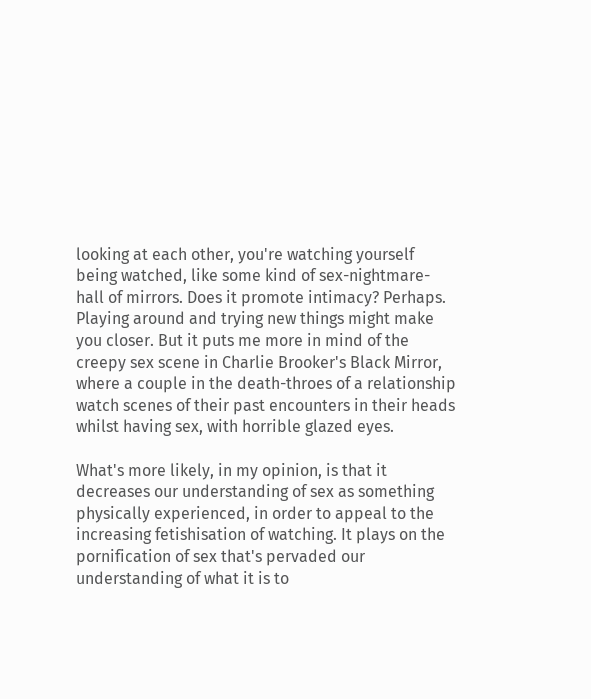looking at each other, you're watching yourself being watched, like some kind of sex-nightmare-hall of mirrors. Does it promote intimacy? Perhaps. Playing around and trying new things might make you closer. But it puts me more in mind of the creepy sex scene in Charlie Brooker's Black Mirror, where a couple in the death-throes of a relationship watch scenes of their past encounters in their heads whilst having sex, with horrible glazed eyes.

What's more likely, in my opinion, is that it decreases our understanding of sex as something physically experienced, in order to appeal to the increasing fetishisation of watching. It plays on the pornification of sex that's pervaded our understanding of what it is to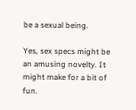be a sexual being.

Yes, sex specs might be an amusing novelty. It might make for a bit of fun.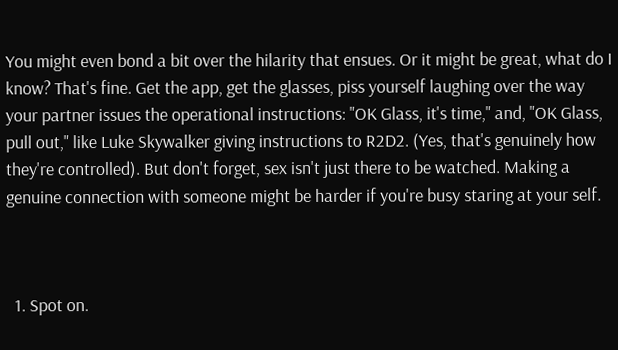You might even bond a bit over the hilarity that ensues. Or it might be great, what do I know? That's fine. Get the app, get the glasses, piss yourself laughing over the way your partner issues the operational instructions: "OK Glass, it's time," and, "OK Glass, pull out," like Luke Skywalker giving instructions to R2D2. (Yes, that's genuinely how they're controlled). But don't forget, sex isn't just there to be watched. Making a genuine connection with someone might be harder if you're busy staring at your self.



  1. Spot on.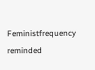Feministfrequency reminded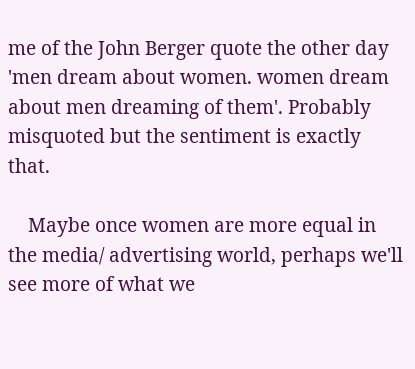me of the John Berger quote the other day 'men dream about women. women dream about men dreaming of them'. Probably misquoted but the sentiment is exactly that.

    Maybe once women are more equal in the media/ advertising world, perhaps we'll see more of what we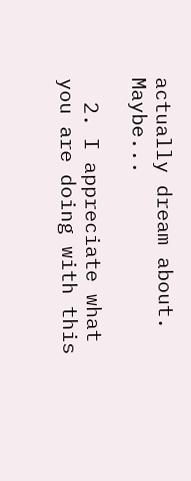actually dream about. Maybe...

  2. I appreciate what you are doing with this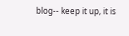blog-- keep it up, it is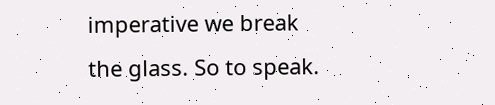imperative we break the glass. So to speak.